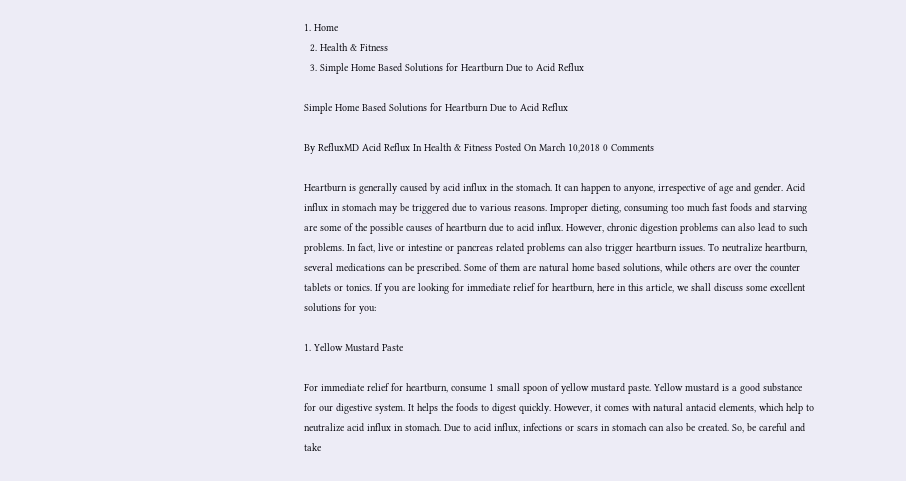1. Home
  2. Health & Fitness
  3. Simple Home Based Solutions for Heartburn Due to Acid Reflux

Simple Home Based Solutions for Heartburn Due to Acid Reflux

By RefluxMD Acid Reflux In Health & Fitness Posted On March 10,2018 0 Comments

Heartburn is generally caused by acid influx in the stomach. It can happen to anyone, irrespective of age and gender. Acid influx in stomach may be triggered due to various reasons. Improper dieting, consuming too much fast foods and starving are some of the possible causes of heartburn due to acid influx. However, chronic digestion problems can also lead to such problems. In fact, live or intestine or pancreas related problems can also trigger heartburn issues. To neutralize heartburn, several medications can be prescribed. Some of them are natural home based solutions, while others are over the counter tablets or tonics. If you are looking for immediate relief for heartburn, here in this article, we shall discuss some excellent solutions for you:

1. Yellow Mustard Paste

For immediate relief for heartburn, consume 1 small spoon of yellow mustard paste. Yellow mustard is a good substance for our digestive system. It helps the foods to digest quickly. However, it comes with natural antacid elements, which help to neutralize acid influx in stomach. Due to acid influx, infections or scars in stomach can also be created. So, be careful and take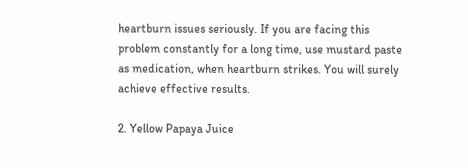heartburn issues seriously. If you are facing this problem constantly for a long time, use mustard paste as medication, when heartburn strikes. You will surely achieve effective results.

2. Yellow Papaya Juice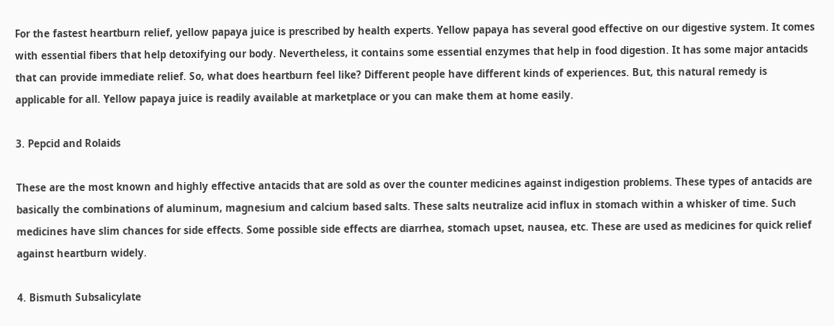For the fastest heartburn relief, yellow papaya juice is prescribed by health experts. Yellow papaya has several good effective on our digestive system. It comes with essential fibers that help detoxifying our body. Nevertheless, it contains some essential enzymes that help in food digestion. It has some major antacids that can provide immediate relief. So, what does heartburn feel like? Different people have different kinds of experiences. But, this natural remedy is applicable for all. Yellow papaya juice is readily available at marketplace or you can make them at home easily.

3. Pepcid and Rolaids

These are the most known and highly effective antacids that are sold as over the counter medicines against indigestion problems. These types of antacids are basically the combinations of aluminum, magnesium and calcium based salts. These salts neutralize acid influx in stomach within a whisker of time. Such medicines have slim chances for side effects. Some possible side effects are diarrhea, stomach upset, nausea, etc. These are used as medicines for quick relief against heartburn widely.

4. Bismuth Subsalicylate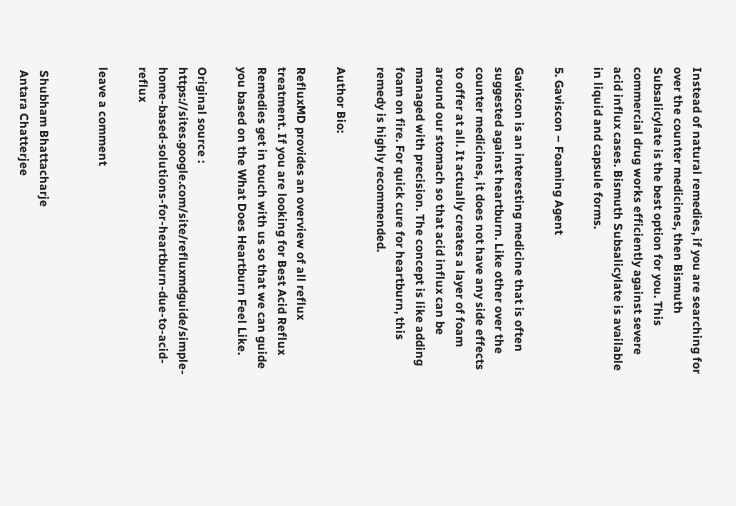Instead of natural remedies, if you are searching for over the counter medicines, then Bismuth Subsalicylate is the best option for you. This commercial drug works efficiently against severe acid influx cases. Bismuth Subsalicylate is available in liquid and capsule forms.

5. Gaviscon – Foaming Agent

Gaviscon is an interesting medicine that is often suggested against heartburn. Like other over the counter medicines, it does not have any side effects to offer at all. It actually creates a layer of foam around our stomach so that acid influx can be managed with precision. The concept is like adding foam on fire. For quick cure for heartburn, this remedy is highly recommended.

Author Bio:

RefluxMD provides an overview of all reflux treatment. If you are looking for Best Acid Reflux Remedies get in touch with us so that we can guide you based on the What Does Heartburn Feel Like.

Original source : https://sites.google.com/site/refluxmdguide/simple-home-based-solutions-for-heartburn-due-to-acid-reflux

leave a comment


 Shubham Bhattacharje
 Antara Chatterjee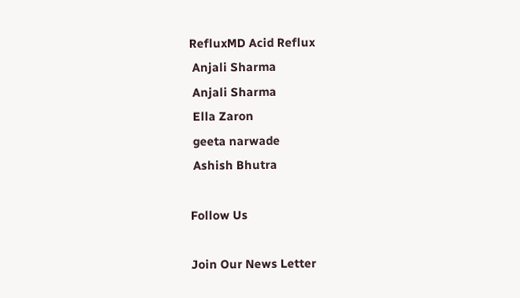RefluxMD Acid Reflux
 Anjali Sharma
 Anjali Sharma
 Ella Zaron
 geeta narwade
 Ashish Bhutra

Follow Us

Join Our News Letter